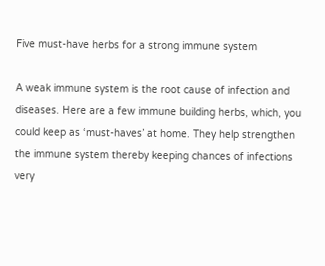Five must-have herbs for a strong immune system

A weak immune system is the root cause of infection and diseases. Here are a few immune building herbs, which, you could keep as ‘must-haves’ at home. They help strengthen the immune system thereby keeping chances of infections very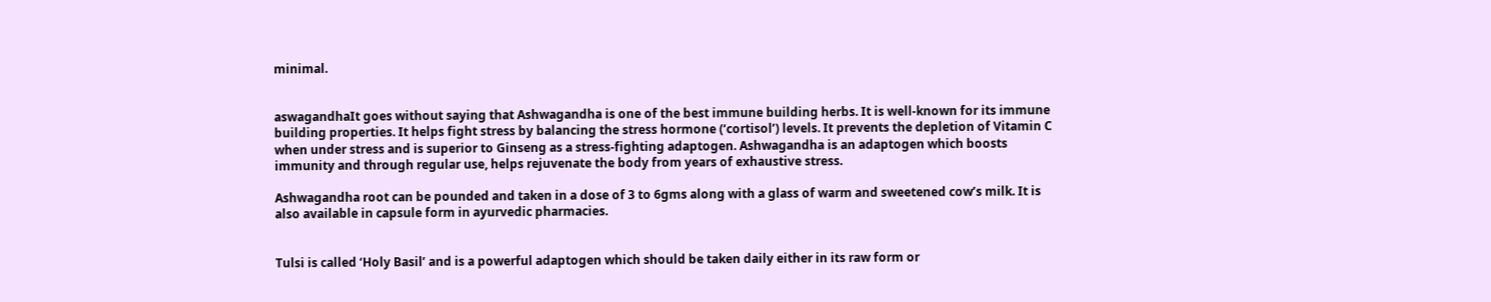minimal.


aswagandhaIt goes without saying that Ashwagandha is one of the best immune building herbs. It is well-known for its immune building properties. It helps fight stress by balancing the stress hormone (‘cortisol’) levels. It prevents the depletion of Vitamin C when under stress and is superior to Ginseng as a stress-fighting adaptogen. Ashwagandha is an adaptogen which boosts immunity and through regular use, helps rejuvenate the body from years of exhaustive stress.

Ashwagandha root can be pounded and taken in a dose of 3 to 6gms along with a glass of warm and sweetened cow’s milk. It is also available in capsule form in ayurvedic pharmacies.


Tulsi is called ‘Holy Basil’ and is a powerful adaptogen which should be taken daily either in its raw form or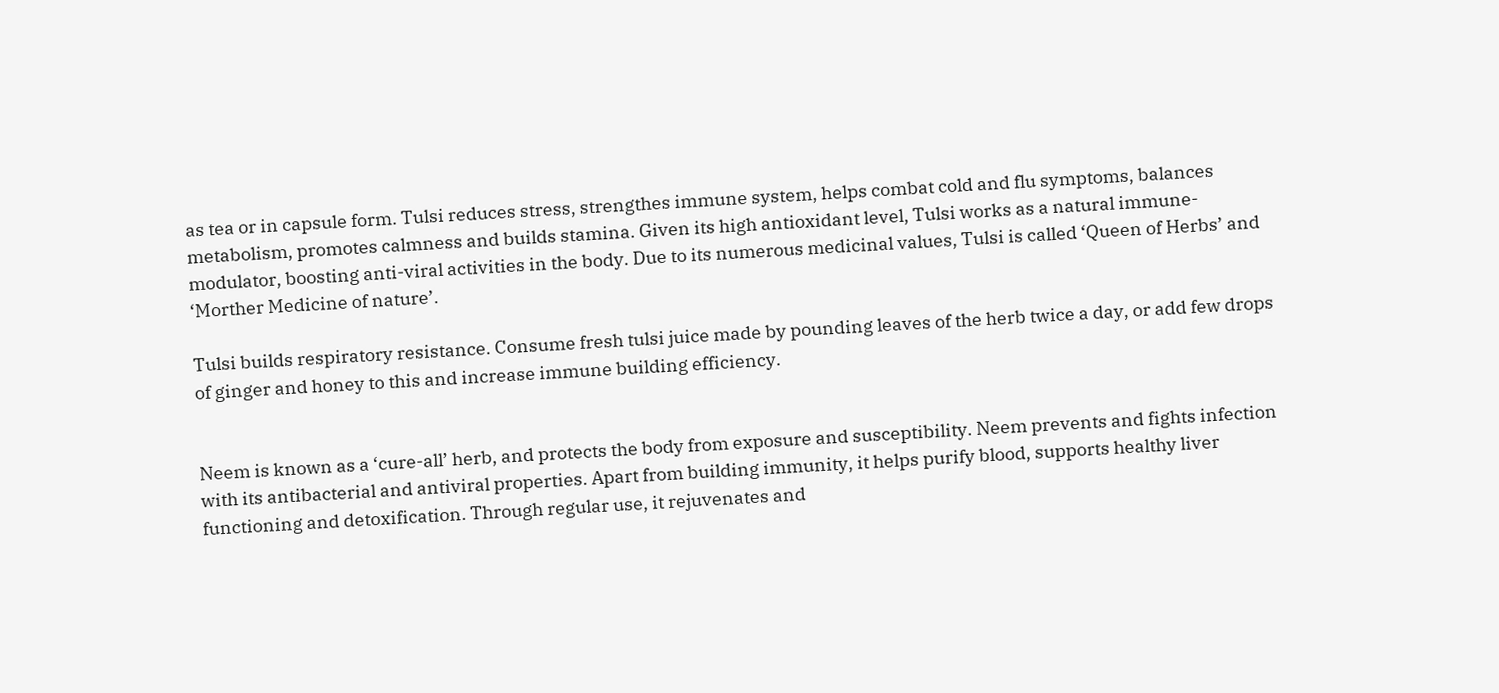as tea or in capsule form. Tulsi reduces stress, strengthes immune system, helps combat cold and flu symptoms, balances metabolism, promotes calmness and builds stamina. Given its high antioxidant level, Tulsi works as a natural immune-modulator, boosting anti-viral activities in the body. Due to its numerous medicinal values, Tulsi is called ‘Queen of Herbs’ and ‘Morther Medicine of nature’.

Tulsi builds respiratory resistance. Consume fresh tulsi juice made by pounding leaves of the herb twice a day, or add few drops of ginger and honey to this and increase immune building efficiency.


Neem is known as a ‘cure-all’ herb, and protects the body from exposure and susceptibility. Neem prevents and fights infection with its antibacterial and antiviral properties. Apart from building immunity, it helps purify blood, supports healthy liver functioning and detoxification. Through regular use, it rejuvenates and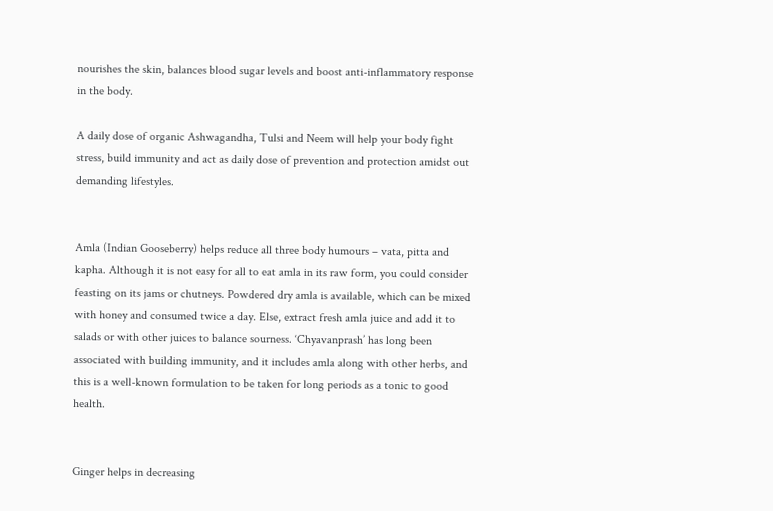nourishes the skin, balances blood sugar levels and boost anti-inflammatory response in the body.

A daily dose of organic Ashwagandha, Tulsi and Neem will help your body fight stress, build immunity and act as daily dose of prevention and protection amidst out demanding lifestyles.


Amla (Indian Gooseberry) helps reduce all three body humours – vata, pitta and kapha. Although it is not easy for all to eat amla in its raw form, you could consider feasting on its jams or chutneys. Powdered dry amla is available, which can be mixed with honey and consumed twice a day. Else, extract fresh amla juice and add it to salads or with other juices to balance sourness. ‘Chyavanprash’ has long been associated with building immunity, and it includes amla along with other herbs, and this is a well-known formulation to be taken for long periods as a tonic to good health.


Ginger helps in decreasing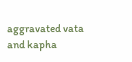aggravated vata and kapha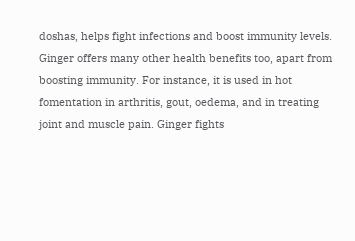doshas, helps fight infections and boost immunity levels.
Ginger offers many other health benefits too, apart from boosting immunity. For instance, it is used in hot fomentation in arthritis, gout, oedema, and in treating joint and muscle pain. Ginger fights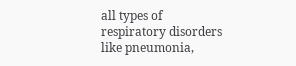all types of respiratory disorders like pneumonia,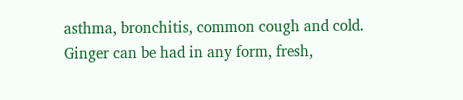asthma, bronchitis, common cough and cold. Ginger can be had in any form, fresh,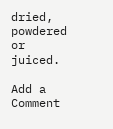dried, powdered or juiced.

Add a Comment